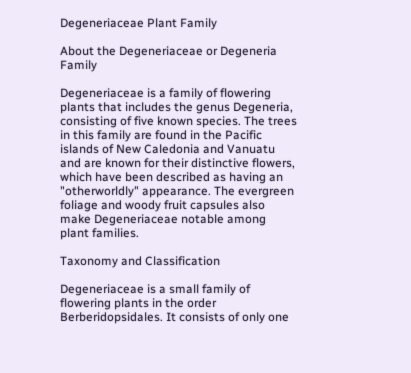Degeneriaceae Plant Family

About the Degeneriaceae or Degeneria Family

Degeneriaceae is a family of flowering plants that includes the genus Degeneria, consisting of five known species. The trees in this family are found in the Pacific islands of New Caledonia and Vanuatu and are known for their distinctive flowers, which have been described as having an "otherworldly" appearance. The evergreen foliage and woody fruit capsules also make Degeneriaceae notable among plant families.

Taxonomy and Classification

Degeneriaceae is a small family of flowering plants in the order Berberidopsidales. It consists of only one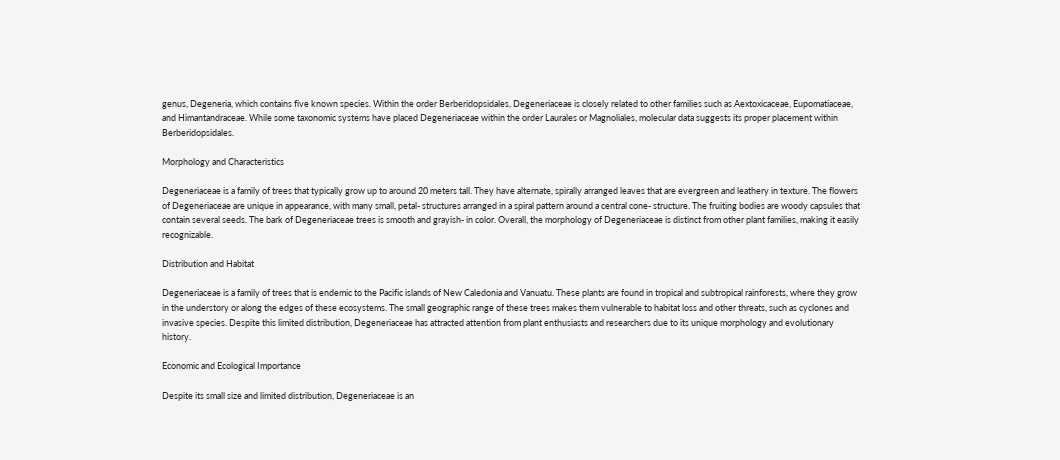genus, Degeneria, which contains five known species. Within the order Berberidopsidales, Degeneriaceae is closely related to other families such as Aextoxicaceae, Eupomatiaceae, and Himantandraceae. While some taxonomic systems have placed Degeneriaceae within the order Laurales or Magnoliales, molecular data suggests its proper placement within Berberidopsidales.

Morphology and Characteristics

Degeneriaceae is a family of trees that typically grow up to around 20 meters tall. They have alternate, spirally arranged leaves that are evergreen and leathery in texture. The flowers of Degeneriaceae are unique in appearance, with many small, petal- structures arranged in a spiral pattern around a central cone- structure. The fruiting bodies are woody capsules that contain several seeds. The bark of Degeneriaceae trees is smooth and grayish- in color. Overall, the morphology of Degeneriaceae is distinct from other plant families, making it easily recognizable.

Distribution and Habitat

Degeneriaceae is a family of trees that is endemic to the Pacific islands of New Caledonia and Vanuatu. These plants are found in tropical and subtropical rainforests, where they grow in the understory or along the edges of these ecosystems. The small geographic range of these trees makes them vulnerable to habitat loss and other threats, such as cyclones and invasive species. Despite this limited distribution, Degeneriaceae has attracted attention from plant enthusiasts and researchers due to its unique morphology and evolutionary history.

Economic and Ecological Importance

Despite its small size and limited distribution, Degeneriaceae is an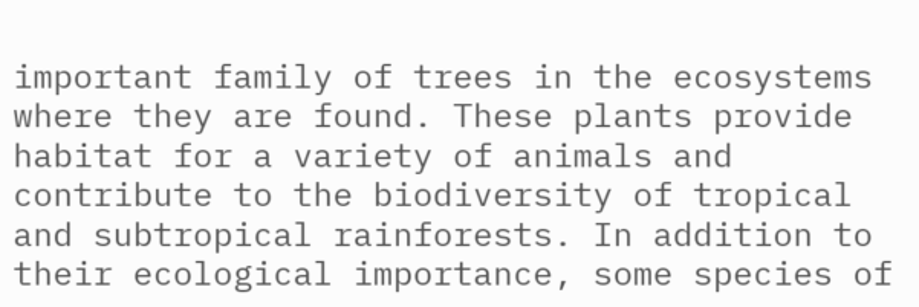important family of trees in the ecosystems where they are found. These plants provide habitat for a variety of animals and contribute to the biodiversity of tropical and subtropical rainforests. In addition to their ecological importance, some species of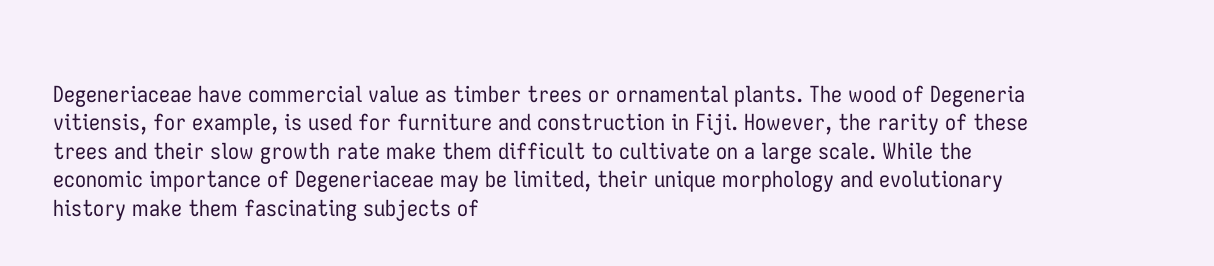Degeneriaceae have commercial value as timber trees or ornamental plants. The wood of Degeneria vitiensis, for example, is used for furniture and construction in Fiji. However, the rarity of these trees and their slow growth rate make them difficult to cultivate on a large scale. While the economic importance of Degeneriaceae may be limited, their unique morphology and evolutionary history make them fascinating subjects of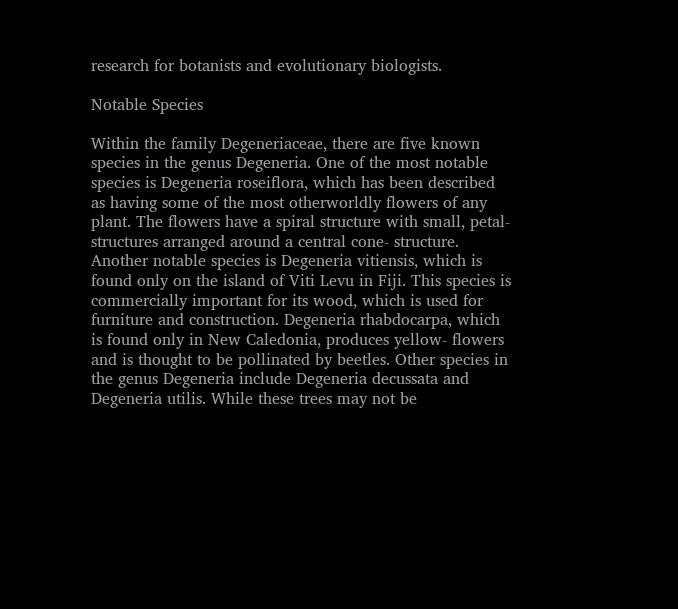research for botanists and evolutionary biologists.

Notable Species

Within the family Degeneriaceae, there are five known species in the genus Degeneria. One of the most notable species is Degeneria roseiflora, which has been described as having some of the most otherworldly flowers of any plant. The flowers have a spiral structure with small, petal- structures arranged around a central cone- structure. Another notable species is Degeneria vitiensis, which is found only on the island of Viti Levu in Fiji. This species is commercially important for its wood, which is used for furniture and construction. Degeneria rhabdocarpa, which is found only in New Caledonia, produces yellow- flowers and is thought to be pollinated by beetles. Other species in the genus Degeneria include Degeneria decussata and Degeneria utilis. While these trees may not be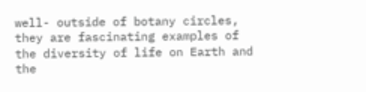well- outside of botany circles, they are fascinating examples of the diversity of life on Earth and the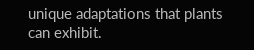unique adaptations that plants can exhibit.